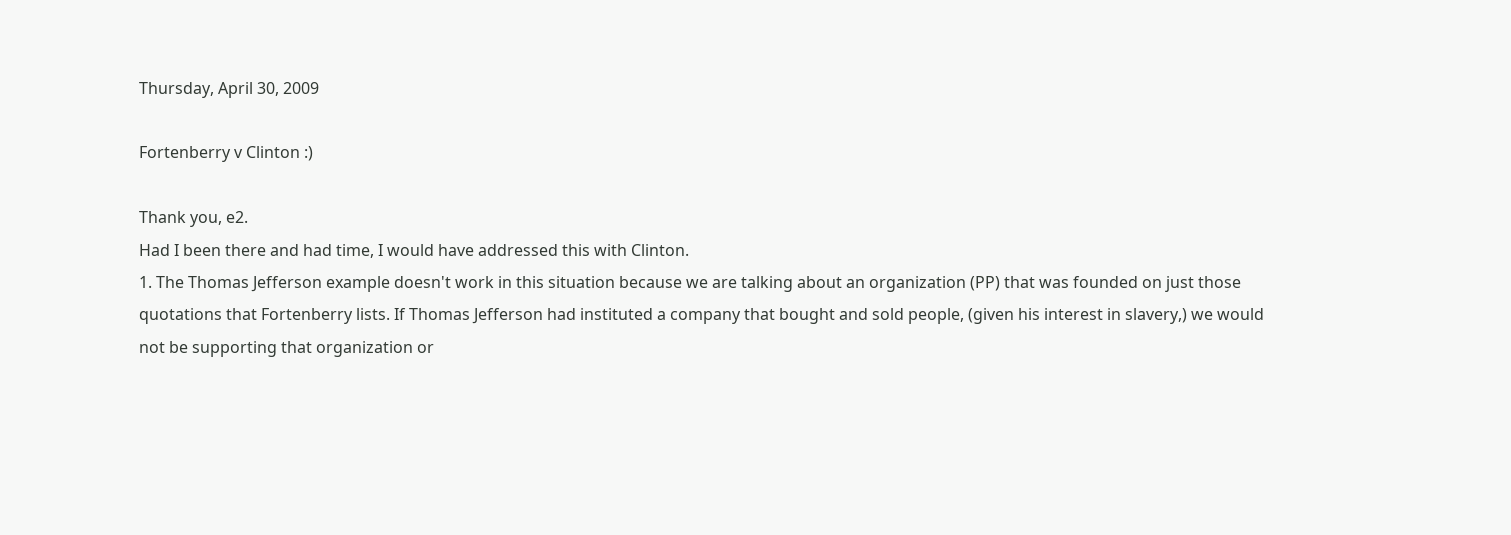Thursday, April 30, 2009

Fortenberry v Clinton :)

Thank you, e2.
Had I been there and had time, I would have addressed this with Clinton.
1. The Thomas Jefferson example doesn't work in this situation because we are talking about an organization (PP) that was founded on just those quotations that Fortenberry lists. If Thomas Jefferson had instituted a company that bought and sold people, (given his interest in slavery,) we would not be supporting that organization or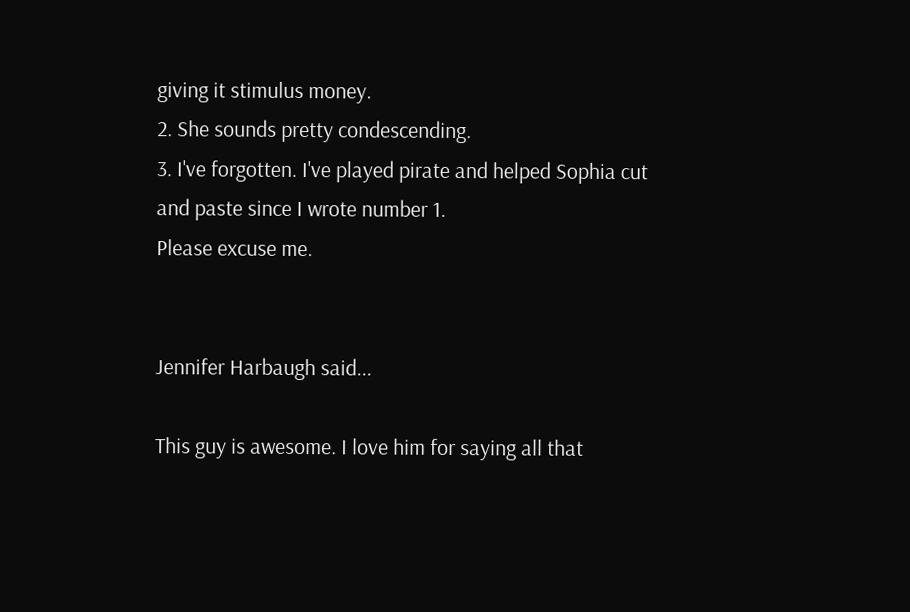giving it stimulus money.
2. She sounds pretty condescending.
3. I've forgotten. I've played pirate and helped Sophia cut and paste since I wrote number 1.
Please excuse me.


Jennifer Harbaugh said...

This guy is awesome. I love him for saying all that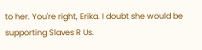to her. You're right, Erika. I doubt she would be supporting Slaves R Us.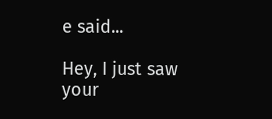e said...

Hey, I just saw your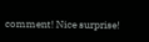comment! Nice surprise!